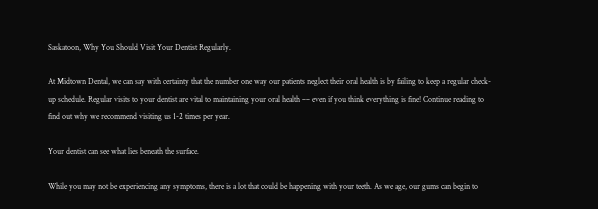Saskatoon, Why You Should Visit Your Dentist Regularly.

At Midtown Dental, we can say with certainty that the number one way our patients neglect their oral health is by failing to keep a regular check-up schedule. Regular visits to your dentist are vital to maintaining your oral health –– even if you think everything is fine! Continue reading to find out why we recommend visiting us 1-2 times per year.

Your dentist can see what lies beneath the surface.

While you may not be experiencing any symptoms, there is a lot that could be happening with your teeth. As we age, our gums can begin to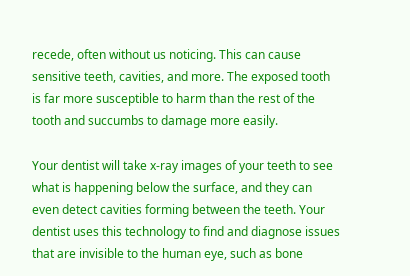recede, often without us noticing. This can cause sensitive teeth, cavities, and more. The exposed tooth is far more susceptible to harm than the rest of the tooth and succumbs to damage more easily.

Your dentist will take x-ray images of your teeth to see what is happening below the surface, and they can even detect cavities forming between the teeth. Your dentist uses this technology to find and diagnose issues that are invisible to the human eye, such as bone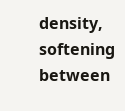density, softening between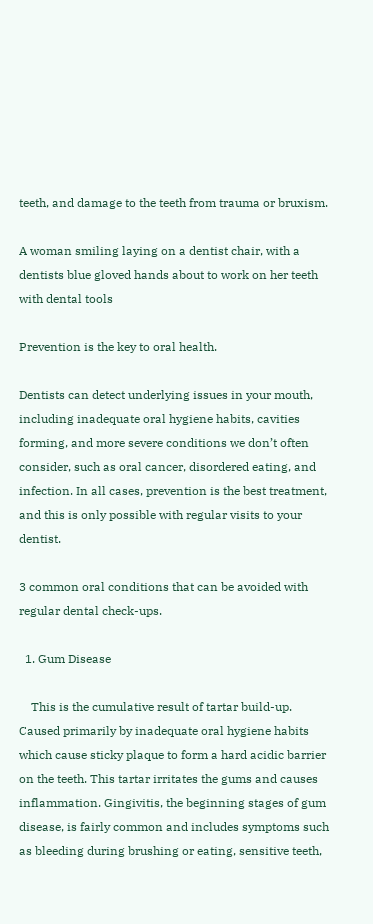teeth, and damage to the teeth from trauma or bruxism.

A woman smiling laying on a dentist chair, with a dentists blue gloved hands about to work on her teeth with dental tools

Prevention is the key to oral health.

Dentists can detect underlying issues in your mouth, including inadequate oral hygiene habits, cavities forming, and more severe conditions we don’t often consider, such as oral cancer, disordered eating, and infection. In all cases, prevention is the best treatment, and this is only possible with regular visits to your dentist.

3 common oral conditions that can be avoided with regular dental check-ups.

  1. Gum Disease

    This is the cumulative result of tartar build-up. Caused primarily by inadequate oral hygiene habits which cause sticky plaque to form a hard acidic barrier on the teeth. This tartar irritates the gums and causes inflammation. Gingivitis, the beginning stages of gum disease, is fairly common and includes symptoms such as bleeding during brushing or eating, sensitive teeth,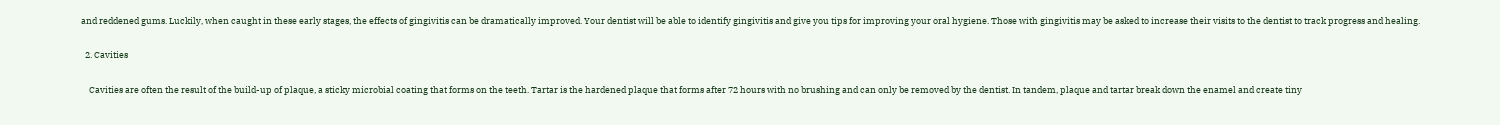and reddened gums. Luckily, when caught in these early stages, the effects of gingivitis can be dramatically improved. Your dentist will be able to identify gingivitis and give you tips for improving your oral hygiene. Those with gingivitis may be asked to increase their visits to the dentist to track progress and healing.

  2. Cavities

    Cavities are often the result of the build-up of plaque, a sticky microbial coating that forms on the teeth. Tartar is the hardened plaque that forms after 72 hours with no brushing and can only be removed by the dentist. In tandem, plaque and tartar break down the enamel and create tiny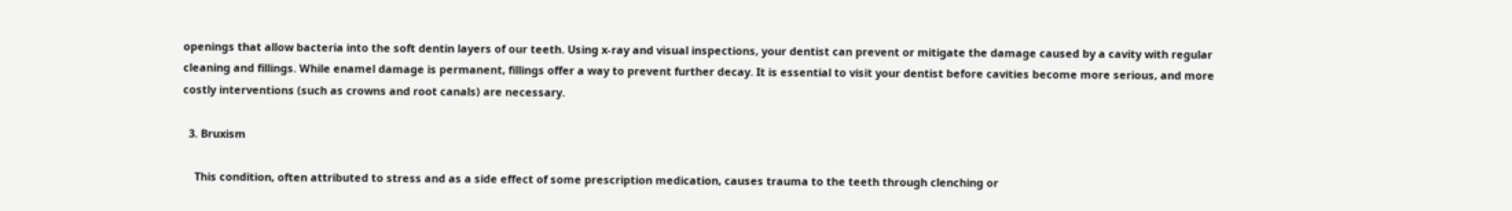openings that allow bacteria into the soft dentin layers of our teeth. Using x-ray and visual inspections, your dentist can prevent or mitigate the damage caused by a cavity with regular cleaning and fillings. While enamel damage is permanent, fillings offer a way to prevent further decay. It is essential to visit your dentist before cavities become more serious, and more costly interventions (such as crowns and root canals) are necessary.

  3. Bruxism

    This condition, often attributed to stress and as a side effect of some prescription medication, causes trauma to the teeth through clenching or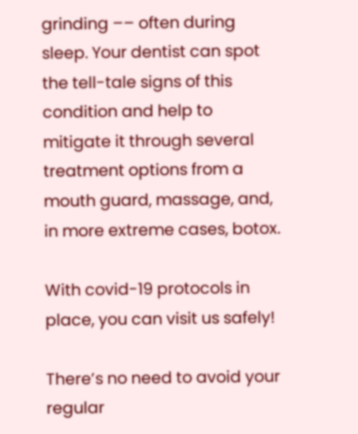grinding –– often during sleep. Your dentist can spot the tell-tale signs of this condition and help to mitigate it through several treatment options from a mouth guard, massage, and, in more extreme cases, botox.

With covid-19 protocols in place, you can visit us safely!

There’s no need to avoid your regular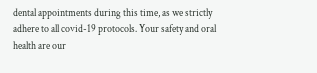dental appointments during this time, as we strictly adhere to all covid-19 protocols. Your safety and oral health are our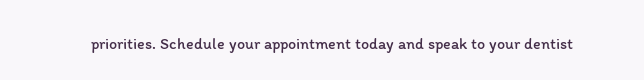priorities. Schedule your appointment today and speak to your dentist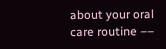about your oral care routine ––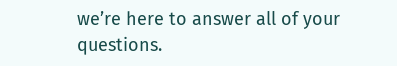we’re here to answer all of your questions.